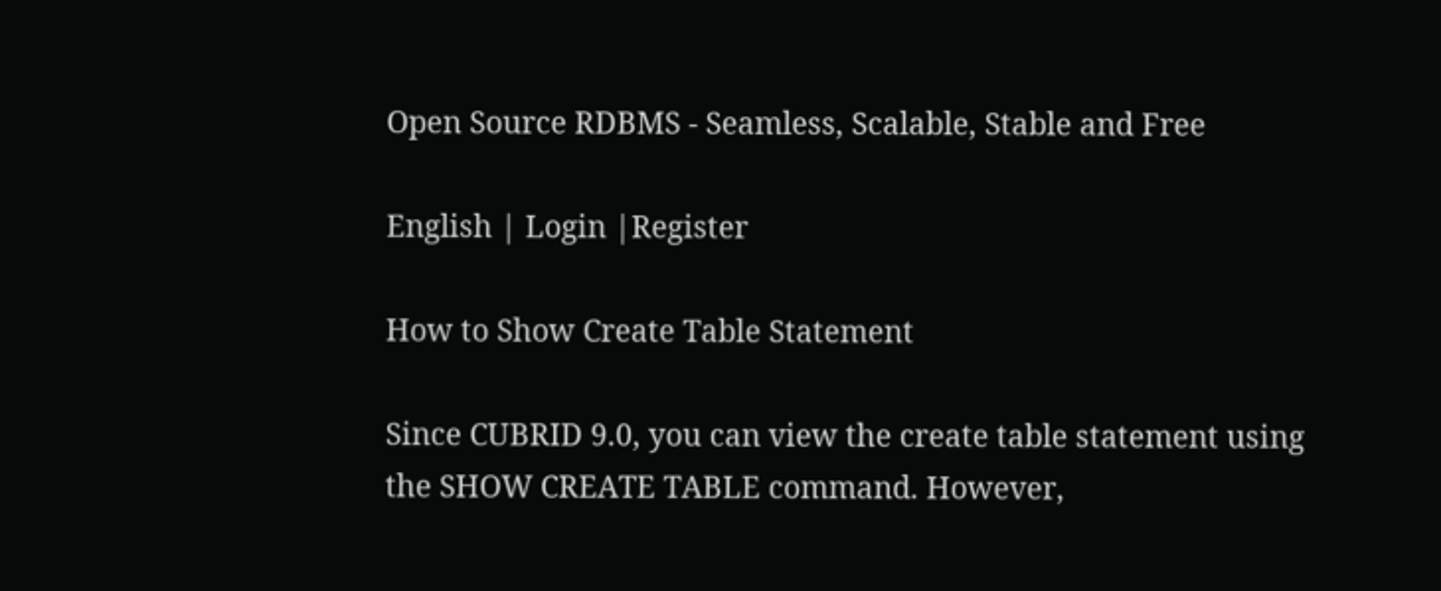Open Source RDBMS - Seamless, Scalable, Stable and Free

English | Login |Register

How to Show Create Table Statement

Since CUBRID 9.0, you can view the create table statement using the SHOW CREATE TABLE command. However,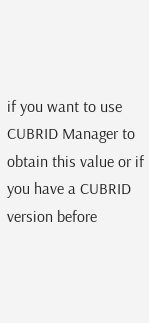if you want to use CUBRID Manager to obtain this value or if you have a CUBRID version before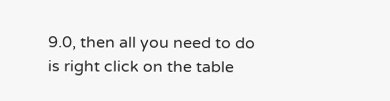9.0, then all you need to do is right click on the table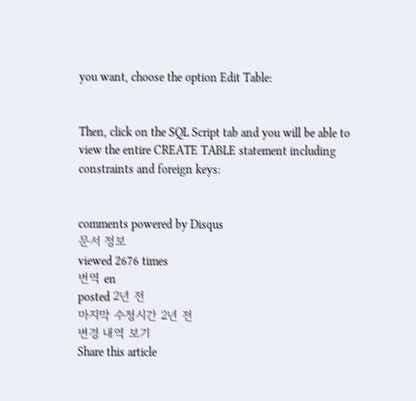you want, choose the option Edit Table:


Then, click on the SQL Script tab and you will be able to view the entire CREATE TABLE statement including constraints and foreign keys:


comments powered by Disqus
문서 정보
viewed 2676 times
번역 en
posted 2년 전
마지막 수정시간 2년 전
변경 내역 보기
Share this article